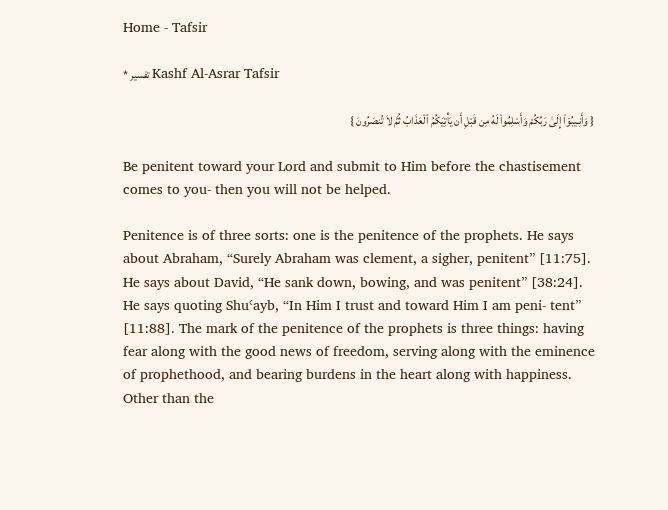Home - Tafsir

* تفسير Kashf Al-Asrar Tafsir

{ وَأَنِـيبُوۤاْ إِلَىٰ رَبِّكُمْ وَأَسْلِمُواْ لَهُ مِن قَبْلِ أَن يَأْتِيَكُمُ ٱلْعَذَابُ ثُمَّ لاَ تُنصَرُونَ }

Be penitent toward your Lord and submit to Him before the chastisement comes to you- then you will not be helped.

Penitence is of three sorts: one is the penitence of the prophets. He says about Abraham, “Surely Abraham was clement, a sigher, penitent” [11:75]. He says about David, “He sank down, bowing, and was penitent” [38:24]. He says quoting Shuʿayb, “In Him I trust and toward Him I am peni- tent” [11:88]. The mark of the penitence of the prophets is three things: having fear along with the good news of freedom, serving along with the eminence of prophethood, and bearing burdens in the heart along with happiness. Other than the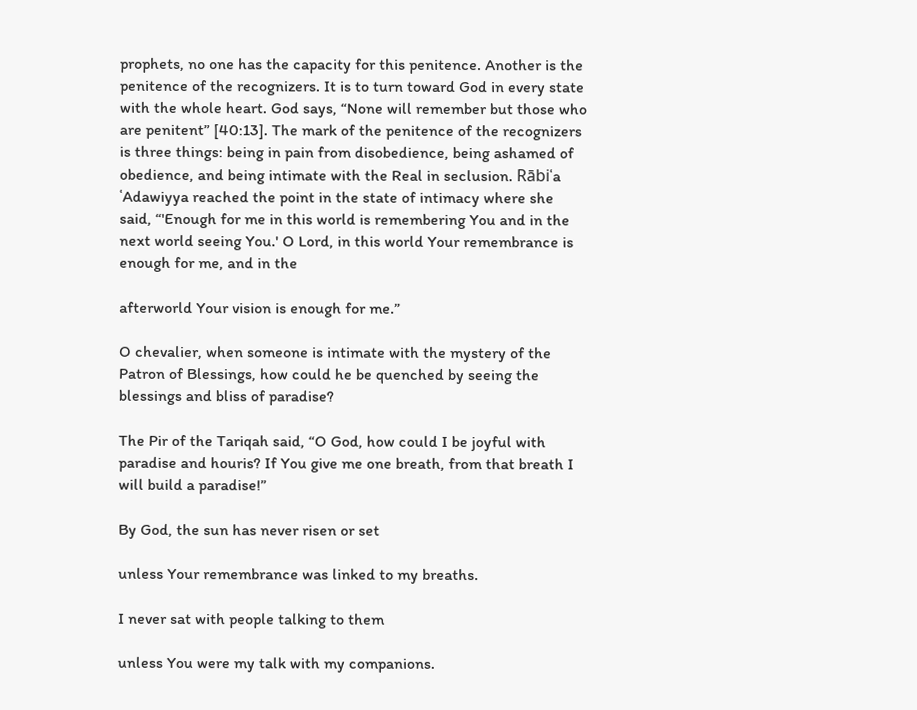prophets, no one has the capacity for this penitence. Another is the penitence of the recognizers. It is to turn toward God in every state with the whole heart. God says, “None will remember but those who are penitent” [40:13]. The mark of the penitence of the recognizers is three things: being in pain from disobedience, being ashamed of obedience, and being intimate with the Real in seclusion. Rābiʿa ʿAdawiyya reached the point in the state of intimacy where she said, “'Enough for me in this world is remembering You and in the next world seeing You.' O Lord, in this world Your remembrance is enough for me, and in the

afterworld Your vision is enough for me.”

O chevalier, when someone is intimate with the mystery of the Patron of Blessings, how could he be quenched by seeing the blessings and bliss of paradise?

The Pir of the Tariqah said, “O God, how could I be joyful with paradise and houris? If You give me one breath, from that breath I will build a paradise!”

By God, the sun has never risen or set

unless Your remembrance was linked to my breaths.

I never sat with people talking to them

unless You were my talk with my companions.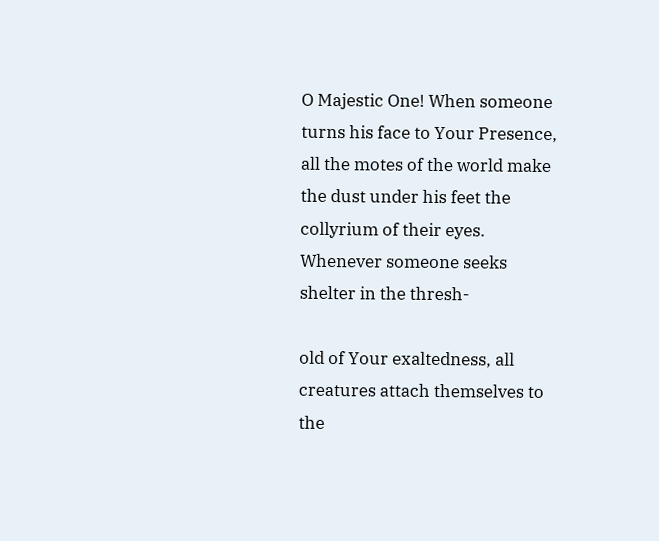O Majestic One! When someone turns his face to Your Presence, all the motes of the world make the dust under his feet the collyrium of their eyes. Whenever someone seeks shelter in the thresh-

old of Your exaltedness, all creatures attach themselves to the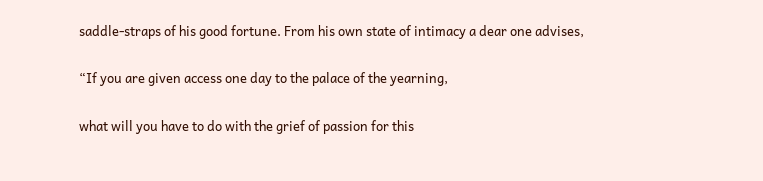saddle-straps of his good fortune. From his own state of intimacy a dear one advises,

“If you are given access one day to the palace of the yearning,

what will you have to do with the grief of passion for this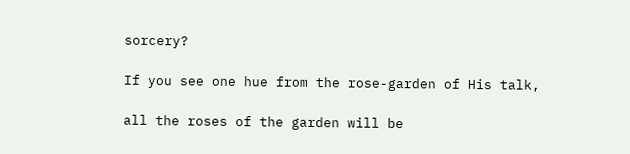sorcery?

If you see one hue from the rose-garden of His talk,

all the roses of the garden will be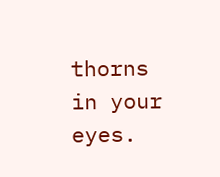thorns in your eyes.